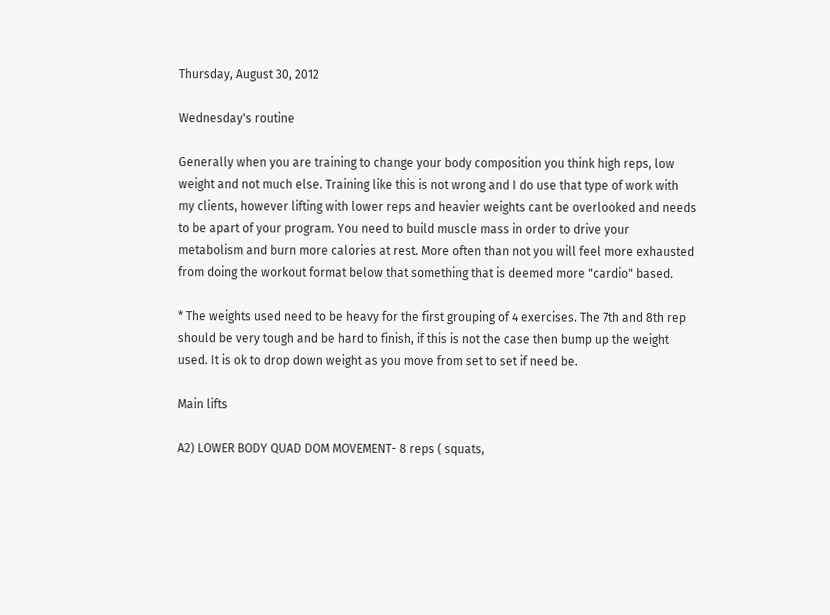Thursday, August 30, 2012

Wednesday's routine

Generally when you are training to change your body composition you think high reps, low weight and not much else. Training like this is not wrong and I do use that type of work with my clients, however lifting with lower reps and heavier weights cant be overlooked and needs to be apart of your program. You need to build muscle mass in order to drive your metabolism and burn more calories at rest. More often than not you will feel more exhausted from doing the workout format below that something that is deemed more "cardio" based.

* The weights used need to be heavy for the first grouping of 4 exercises. The 7th and 8th rep should be very tough and be hard to finish, if this is not the case then bump up the weight used. It is ok to drop down weight as you move from set to set if need be.

Main lifts

A2) LOWER BODY QUAD DOM MOVEMENT- 8 reps ( squats,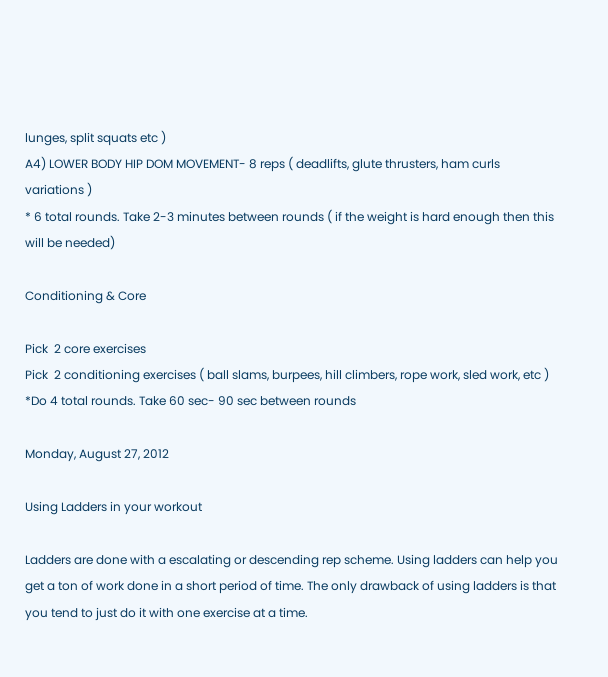lunges, split squats etc )
A4) LOWER BODY HIP DOM MOVEMENT- 8 reps ( deadlifts, glute thrusters, ham curls variations )
* 6 total rounds. Take 2-3 minutes between rounds ( if the weight is hard enough then this will be needed)

Conditioning & Core

Pick  2 core exercises
Pick  2 conditioning exercises ( ball slams, burpees, hill climbers, rope work, sled work, etc )
*Do 4 total rounds. Take 60 sec- 90 sec between rounds

Monday, August 27, 2012

Using Ladders in your workout

Ladders are done with a escalating or descending rep scheme. Using ladders can help you get a ton of work done in a short period of time. The only drawback of using ladders is that you tend to just do it with one exercise at a time.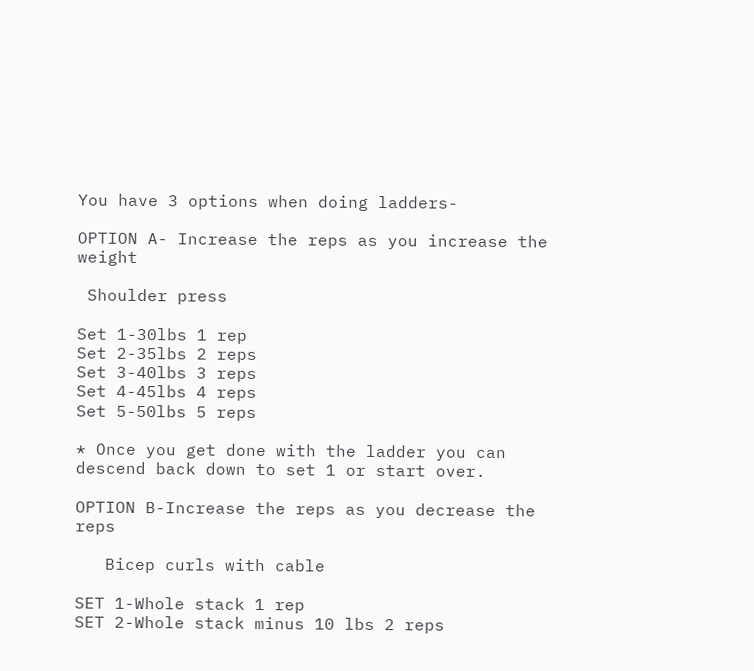You have 3 options when doing ladders-

OPTION A- Increase the reps as you increase the weight

 Shoulder press

Set 1-30lbs 1 rep
Set 2-35lbs 2 reps
Set 3-40lbs 3 reps
Set 4-45lbs 4 reps
Set 5-50lbs 5 reps

* Once you get done with the ladder you can descend back down to set 1 or start over.

OPTION B-Increase the reps as you decrease the reps

   Bicep curls with cable

SET 1-Whole stack 1 rep
SET 2-Whole stack minus 10 lbs 2 reps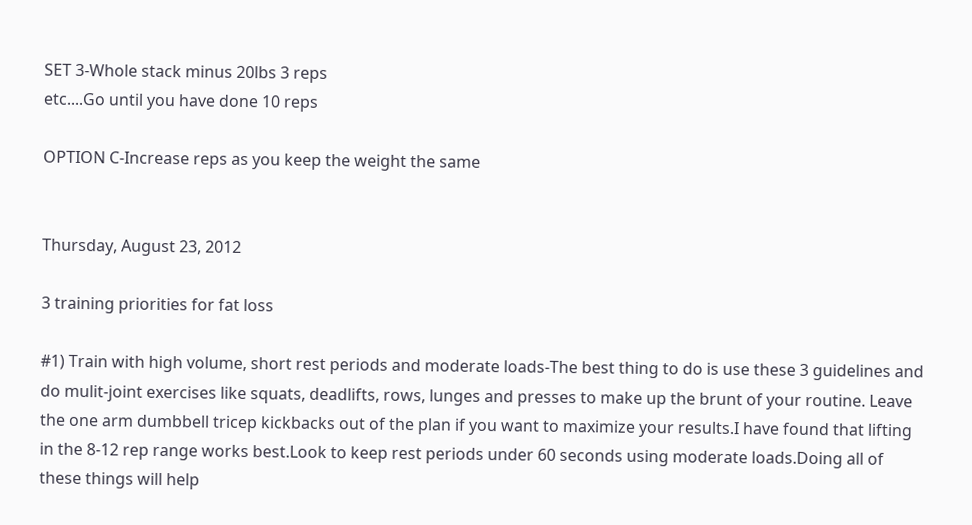SET 3-Whole stack minus 20lbs 3 reps
etc....Go until you have done 10 reps

OPTION C-Increase reps as you keep the weight the same


Thursday, August 23, 2012

3 training priorities for fat loss

#1) Train with high volume, short rest periods and moderate loads-The best thing to do is use these 3 guidelines and do mulit-joint exercises like squats, deadlifts, rows, lunges and presses to make up the brunt of your routine. Leave the one arm dumbbell tricep kickbacks out of the plan if you want to maximize your results.I have found that lifting in the 8-12 rep range works best.Look to keep rest periods under 60 seconds using moderate loads.Doing all of these things will help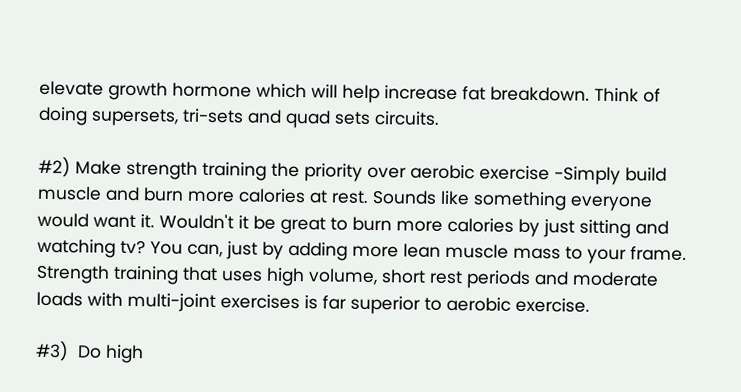elevate growth hormone which will help increase fat breakdown. Think of doing supersets, tri-sets and quad sets circuits.

#2) Make strength training the priority over aerobic exercise -Simply build muscle and burn more calories at rest. Sounds like something everyone would want it. Wouldn't it be great to burn more calories by just sitting and watching tv? You can, just by adding more lean muscle mass to your frame. Strength training that uses high volume, short rest periods and moderate loads with multi-joint exercises is far superior to aerobic exercise.

#3)  Do high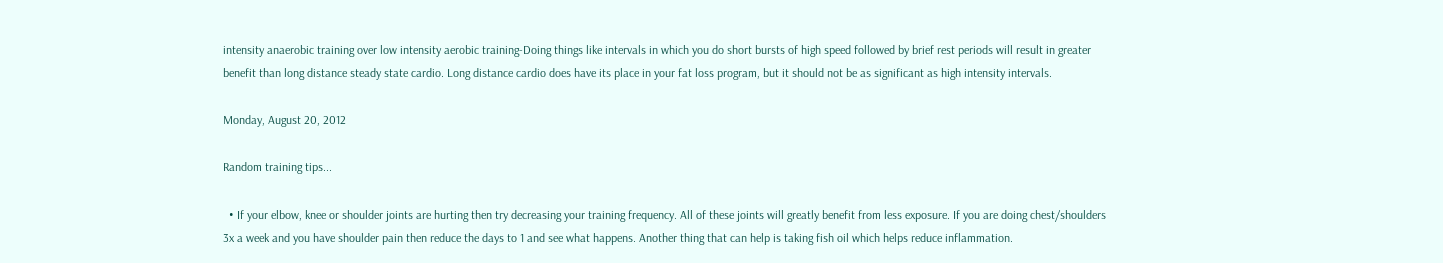intensity anaerobic training over low intensity aerobic training-Doing things like intervals in which you do short bursts of high speed followed by brief rest periods will result in greater benefit than long distance steady state cardio. Long distance cardio does have its place in your fat loss program, but it should not be as significant as high intensity intervals.

Monday, August 20, 2012

Random training tips...

  • If your elbow, knee or shoulder joints are hurting then try decreasing your training frequency. All of these joints will greatly benefit from less exposure. If you are doing chest/shoulders 3x a week and you have shoulder pain then reduce the days to 1 and see what happens. Another thing that can help is taking fish oil which helps reduce inflammation.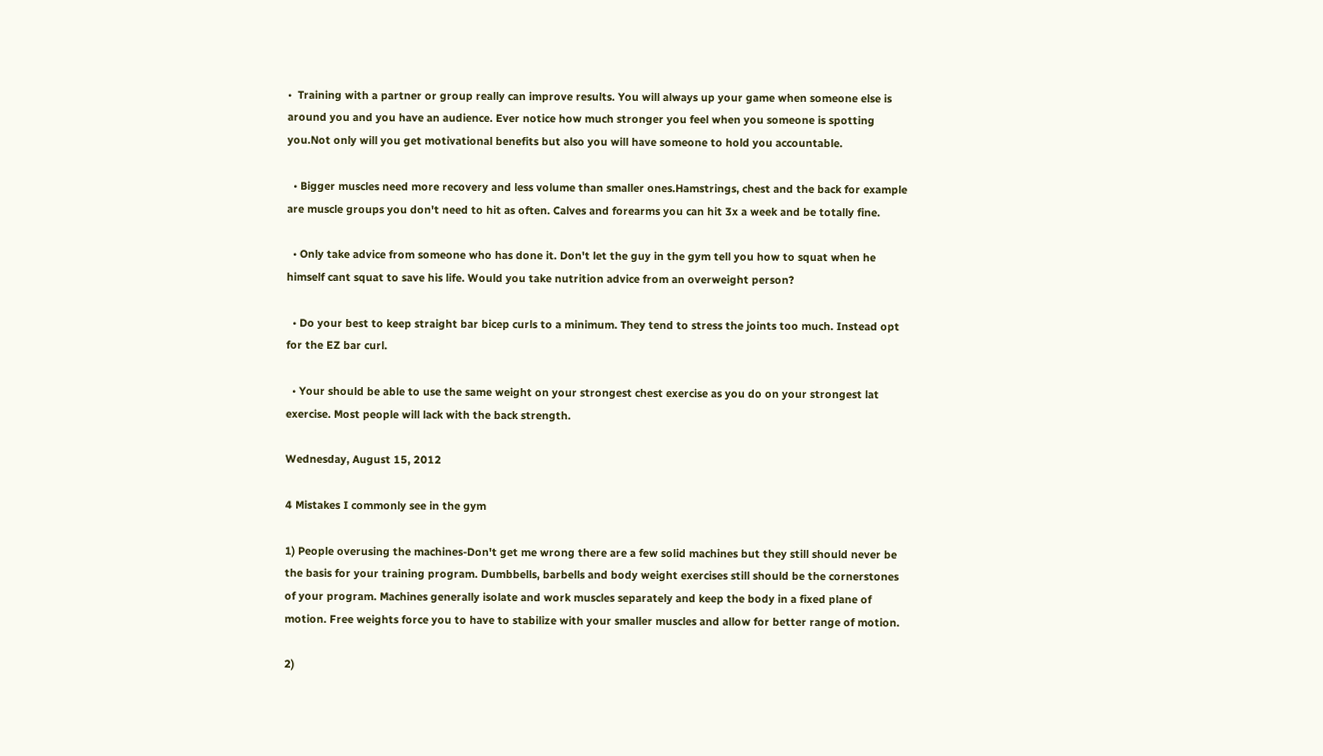•  Training with a partner or group really can improve results. You will always up your game when someone else is around you and you have an audience. Ever notice how much stronger you feel when you someone is spotting you.Not only will you get motivational benefits but also you will have someone to hold you accountable.

  • Bigger muscles need more recovery and less volume than smaller ones.Hamstrings, chest and the back for example are muscle groups you don't need to hit as often. Calves and forearms you can hit 3x a week and be totally fine.

  • Only take advice from someone who has done it. Don't let the guy in the gym tell you how to squat when he himself cant squat to save his life. Would you take nutrition advice from an overweight person?

  • Do your best to keep straight bar bicep curls to a minimum. They tend to stress the joints too much. Instead opt for the EZ bar curl.

  • Your should be able to use the same weight on your strongest chest exercise as you do on your strongest lat exercise. Most people will lack with the back strength.

Wednesday, August 15, 2012

4 Mistakes I commonly see in the gym

1) People overusing the machines-Don't get me wrong there are a few solid machines but they still should never be the basis for your training program. Dumbbells, barbells and body weight exercises still should be the cornerstones of your program. Machines generally isolate and work muscles separately and keep the body in a fixed plane of motion. Free weights force you to have to stabilize with your smaller muscles and allow for better range of motion.

2)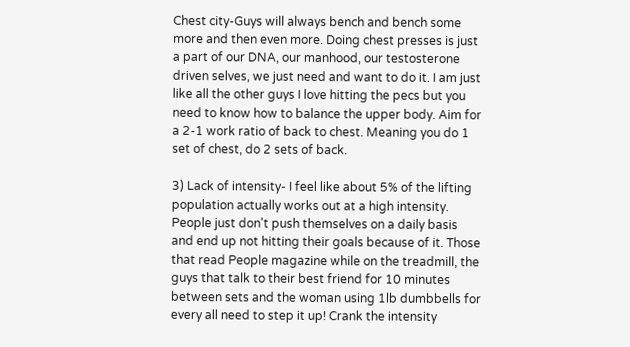Chest city-Guys will always bench and bench some more and then even more. Doing chest presses is just a part of our DNA, our manhood, our testosterone driven selves, we just need and want to do it. I am just like all the other guys I love hitting the pecs but you need to know how to balance the upper body. Aim for a 2-1 work ratio of back to chest. Meaning you do 1 set of chest, do 2 sets of back.

3) Lack of intensity- I feel like about 5% of the lifting population actually works out at a high intensity. People just don't push themselves on a daily basis and end up not hitting their goals because of it. Those that read People magazine while on the treadmill, the guys that talk to their best friend for 10 minutes between sets and the woman using 1lb dumbbells for every all need to step it up! Crank the intensity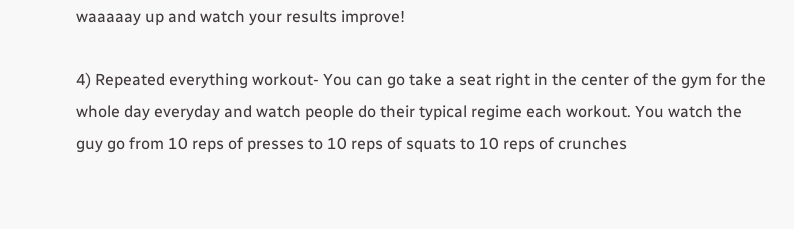waaaaay up and watch your results improve!

4) Repeated everything workout- You can go take a seat right in the center of the gym for the whole day everyday and watch people do their typical regime each workout. You watch the guy go from 10 reps of presses to 10 reps of squats to 10 reps of crunches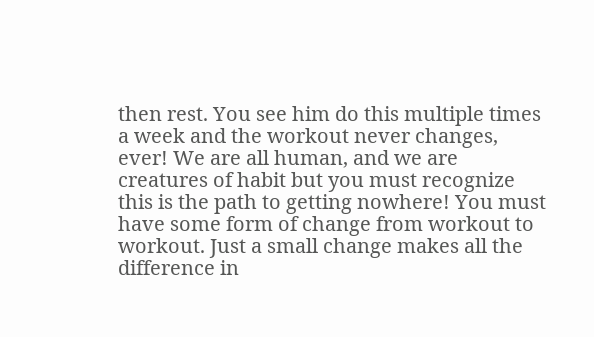then rest. You see him do this multiple times a week and the workout never changes, ever! We are all human, and we are creatures of habit but you must recognize this is the path to getting nowhere! You must have some form of change from workout to workout. Just a small change makes all the difference in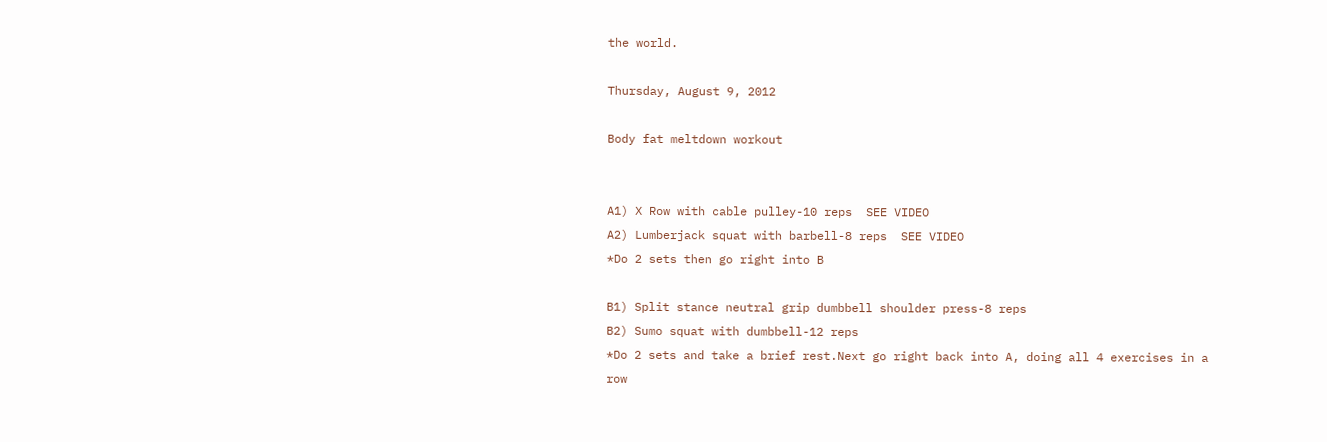the world.

Thursday, August 9, 2012

Body fat meltdown workout


A1) X Row with cable pulley-10 reps  SEE VIDEO
A2) Lumberjack squat with barbell-8 reps  SEE VIDEO
*Do 2 sets then go right into B

B1) Split stance neutral grip dumbbell shoulder press-8 reps
B2) Sumo squat with dumbbell-12 reps
*Do 2 sets and take a brief rest.Next go right back into A, doing all 4 exercises in a row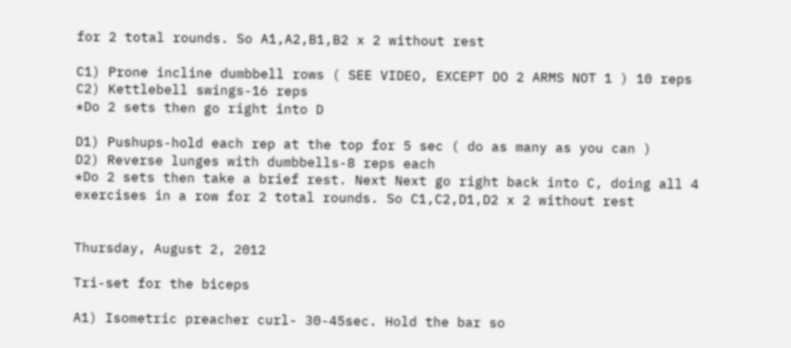for 2 total rounds. So A1,A2,B1,B2 x 2 without rest

C1) Prone incline dumbbell rows ( SEE VIDEO, EXCEPT DO 2 ARMS NOT 1 ) 10 reps
C2) Kettlebell swings-16 reps
*Do 2 sets then go right into D

D1) Pushups-hold each rep at the top for 5 sec ( do as many as you can )
D2) Reverse lunges with dumbbells-8 reps each
*Do 2 sets then take a brief rest. Next Next go right back into C, doing all 4 exercises in a row for 2 total rounds. So C1,C2,D1,D2 x 2 without rest


Thursday, August 2, 2012

Tri-set for the biceps

A1) Isometric preacher curl- 30-45sec. Hold the bar so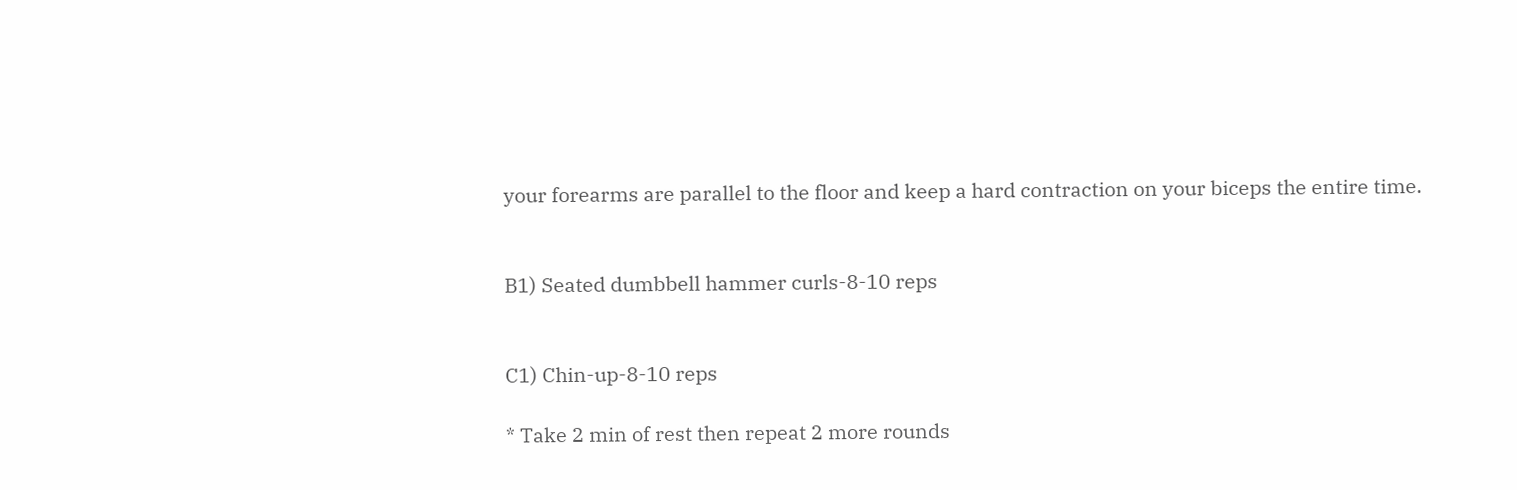your forearms are parallel to the floor and keep a hard contraction on your biceps the entire time.


B1) Seated dumbbell hammer curls-8-10 reps


C1) Chin-up-8-10 reps

* Take 2 min of rest then repeat 2 more rounds